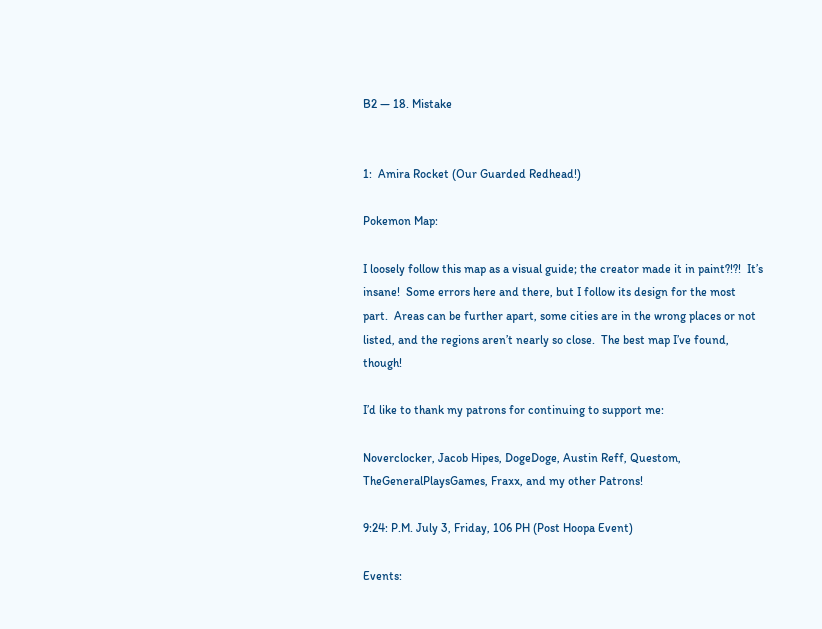B2 — 18. Mistake


1:  Amira Rocket (Our Guarded Redhead!)

Pokemon Map:

I loosely follow this map as a visual guide; the creator made it in paint?!?!  It’s insane!  Some errors here and there, but I follow its design for the most part.  Areas can be further apart, some cities are in the wrong places or not listed, and the regions aren’t nearly so close.  The best map I’ve found, though!

I’d like to thank my patrons for continuing to support me:

Noverclocker, Jacob Hipes, DogeDoge, Austin Reff, Questom, TheGeneralPlaysGames, Fraxx, and my other Patrons!

9:24: P.M. July 3, Friday, 106 PH (Post Hoopa Event)

Events: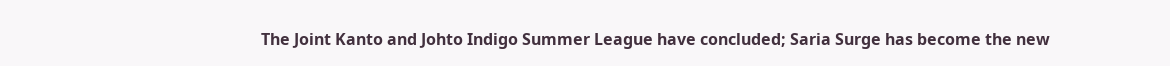The Joint Kanto and Johto Indigo Summer League have concluded; Saria Surge has become the new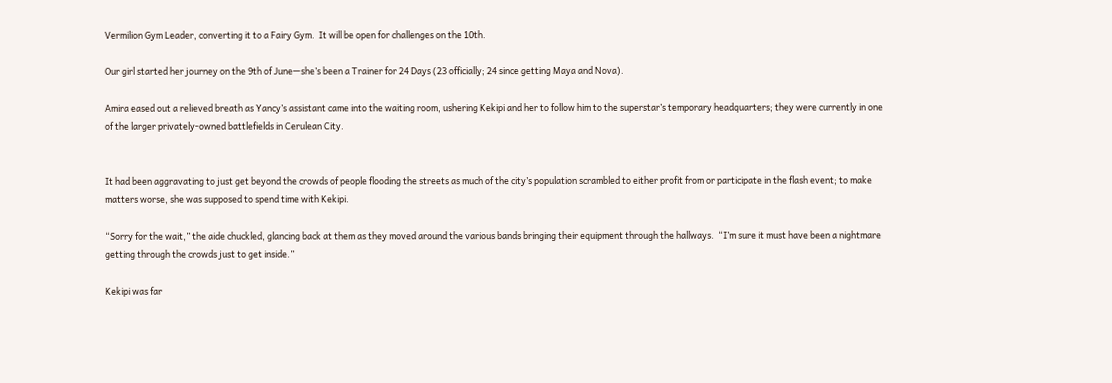Vermilion Gym Leader, converting it to a Fairy Gym.  It will be open for challenges on the 10th.

Our girl started her journey on the 9th of June—she’s been a Trainer for 24 Days (23 officially; 24 since getting Maya and Nova).

Amira eased out a relieved breath as Yancy’s assistant came into the waiting room, ushering Kekipi and her to follow him to the superstar’s temporary headquarters; they were currently in one of the larger privately-owned battlefields in Cerulean City.


It had been aggravating to just get beyond the crowds of people flooding the streets as much of the city’s population scrambled to either profit from or participate in the flash event; to make matters worse, she was supposed to spend time with Kekipi.

“Sorry for the wait,” the aide chuckled, glancing back at them as they moved around the various bands bringing their equipment through the hallways.  “I’m sure it must have been a nightmare getting through the crowds just to get inside.”

Kekipi was far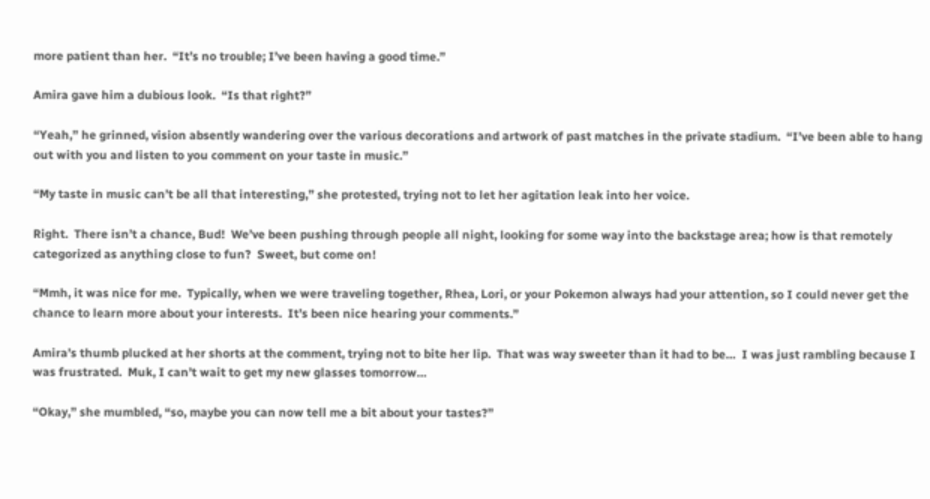more patient than her.  “It’s no trouble; I’ve been having a good time.”

Amira gave him a dubious look.  “Is that right?”

“Yeah,” he grinned, vision absently wandering over the various decorations and artwork of past matches in the private stadium.  “I’ve been able to hang out with you and listen to you comment on your taste in music.”

“My taste in music can’t be all that interesting,” she protested, trying not to let her agitation leak into her voice.

Right.  There isn’t a chance, Bud!  We’ve been pushing through people all night, looking for some way into the backstage area; how is that remotely categorized as anything close to fun?  Sweet, but come on!

“Mmh, it was nice for me.  Typically, when we were traveling together, Rhea, Lori, or your Pokemon always had your attention, so I could never get the chance to learn more about your interests.  It’s been nice hearing your comments.”

Amira’s thumb plucked at her shorts at the comment, trying not to bite her lip.  That was way sweeter than it had to be…  I was just rambling because I was frustrated.  Muk, I can’t wait to get my new glasses tomorrow…

“Okay,” she mumbled, “so, maybe you can now tell me a bit about your tastes?”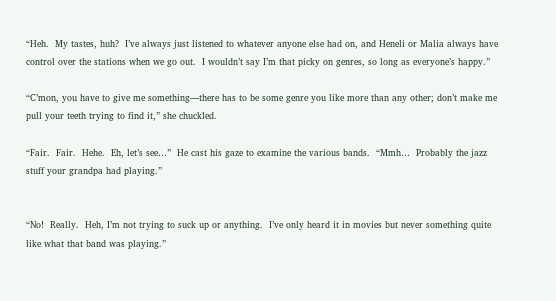“Heh.  My tastes, huh?  I’ve always just listened to whatever anyone else had on, and Heneli or Malia always have control over the stations when we go out.  I wouldn’t say I’m that picky on genres, so long as everyone’s happy.”

“C’mon, you have to give me something—there has to be some genre you like more than any other; don’t make me pull your teeth trying to find it,” she chuckled.

“Fair.  Fair.  Hehe.  Eh, let’s see…”  He cast his gaze to examine the various bands.  “Mmh…  Probably the jazz stuff your grandpa had playing.”


“No!  Really.  Heh, I’m not trying to suck up or anything.  I’ve only heard it in movies but never something quite like what that band was playing.”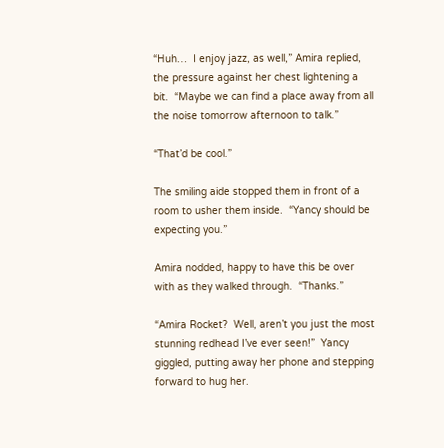“Huh…  I enjoy jazz, as well,” Amira replied, the pressure against her chest lightening a bit.  “Maybe we can find a place away from all the noise tomorrow afternoon to talk.”

“That’d be cool.”

The smiling aide stopped them in front of a room to usher them inside.  “Yancy should be expecting you.”

Amira nodded, happy to have this be over with as they walked through.  “Thanks.”

“Amira Rocket?  Well, aren’t you just the most stunning redhead I’ve ever seen!”  Yancy giggled, putting away her phone and stepping forward to hug her.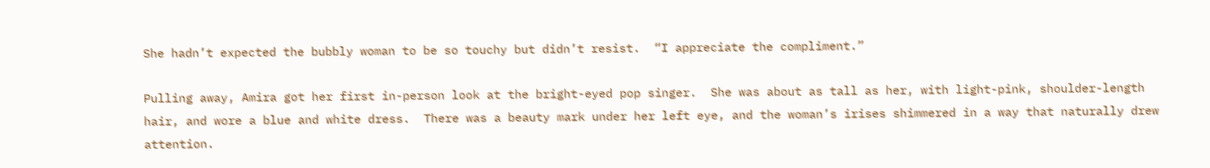She hadn’t expected the bubbly woman to be so touchy but didn’t resist.  “I appreciate the compliment.”

Pulling away, Amira got her first in-person look at the bright-eyed pop singer.  She was about as tall as her, with light-pink, shoulder-length hair, and wore a blue and white dress.  There was a beauty mark under her left eye, and the woman’s irises shimmered in a way that naturally drew attention.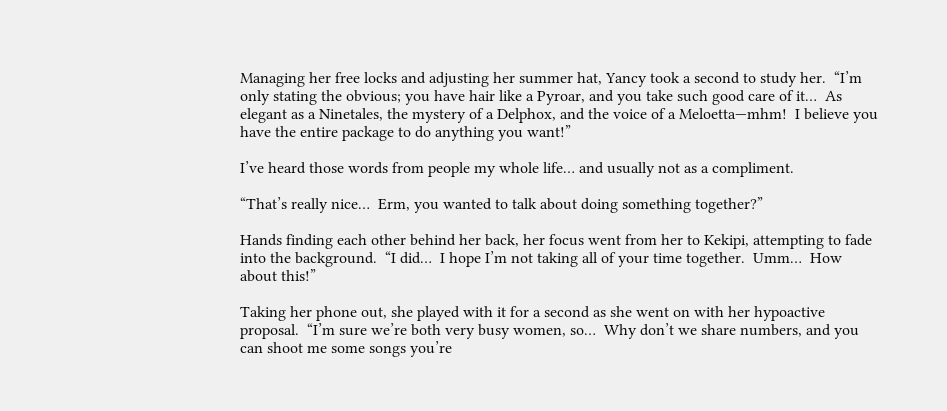Managing her free locks and adjusting her summer hat, Yancy took a second to study her.  “I’m only stating the obvious; you have hair like a Pyroar, and you take such good care of it…  As elegant as a Ninetales, the mystery of a Delphox, and the voice of a Meloetta—mhm!  I believe you have the entire package to do anything you want!”

I’ve heard those words from people my whole life… and usually not as a compliment.

“That’s really nice…  Erm, you wanted to talk about doing something together?”

Hands finding each other behind her back, her focus went from her to Kekipi, attempting to fade into the background.  “I did…  I hope I’m not taking all of your time together.  Umm…  How about this!”

Taking her phone out, she played with it for a second as she went on with her hypoactive proposal.  “I’m sure we’re both very busy women, so…  Why don’t we share numbers, and you can shoot me some songs you’re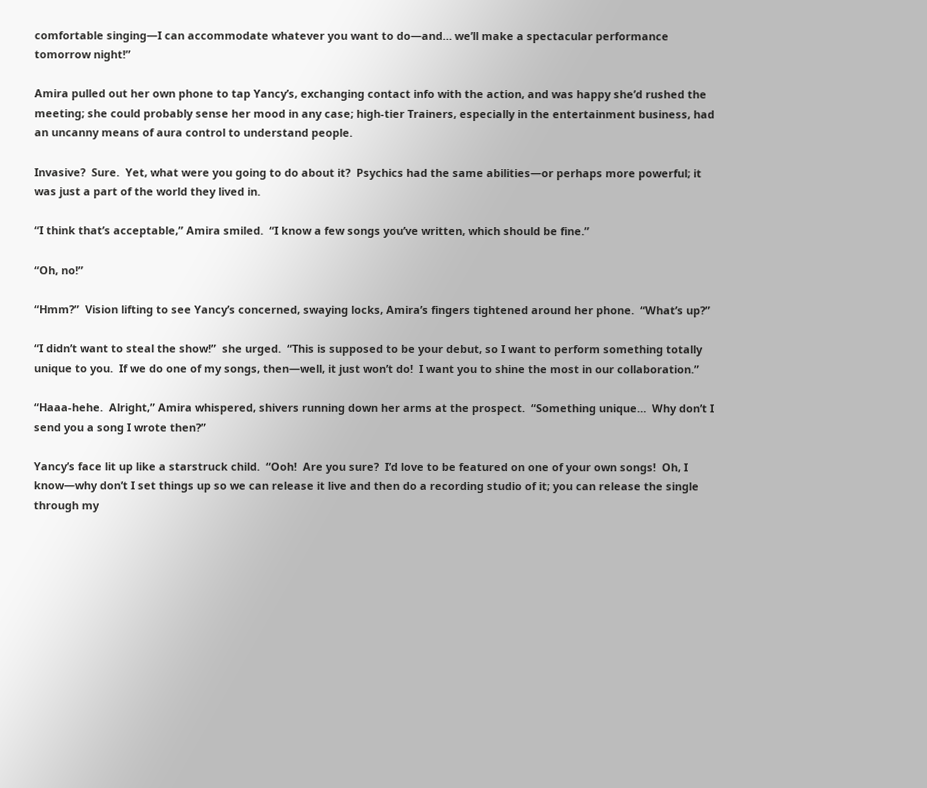comfortable singing—I can accommodate whatever you want to do—and… we’ll make a spectacular performance tomorrow night!”

Amira pulled out her own phone to tap Yancy’s, exchanging contact info with the action, and was happy she’d rushed the meeting; she could probably sense her mood in any case; high-tier Trainers, especially in the entertainment business, had an uncanny means of aura control to understand people.

Invasive?  Sure.  Yet, what were you going to do about it?  Psychics had the same abilities—or perhaps more powerful; it was just a part of the world they lived in.

“I think that’s acceptable,” Amira smiled.  “I know a few songs you’ve written, which should be fine.”

“Oh, no!”

“Hmm?”  Vision lifting to see Yancy’s concerned, swaying locks, Amira’s fingers tightened around her phone.  “What’s up?”

“I didn’t want to steal the show!”  she urged.  “This is supposed to be your debut, so I want to perform something totally unique to you.  If we do one of my songs, then—well, it just won’t do!  I want you to shine the most in our collaboration.”

“Haaa-hehe.  Alright,” Amira whispered, shivers running down her arms at the prospect.  “Something unique…  Why don’t I send you a song I wrote then?”

Yancy’s face lit up like a starstruck child.  “Ooh!  Are you sure?  I’d love to be featured on one of your own songs!  Oh, I know—why don’t I set things up so we can release it live and then do a recording studio of it; you can release the single through my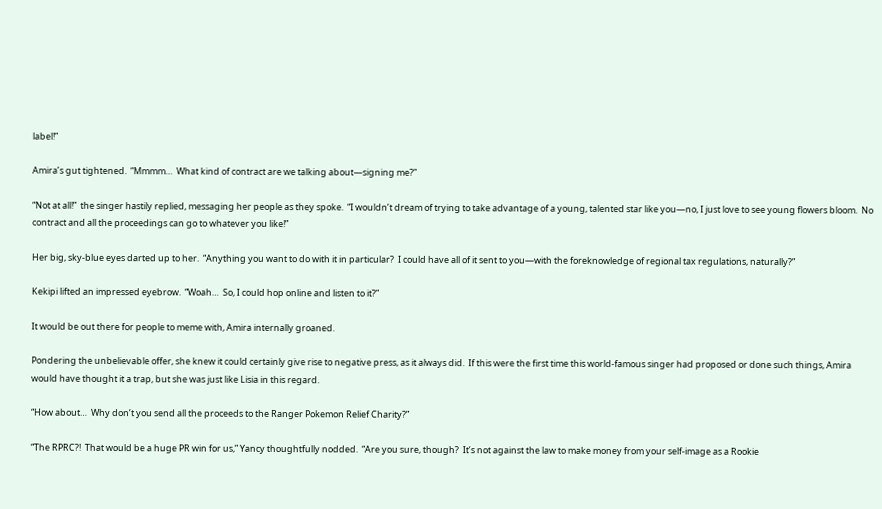label!”

Amira’s gut tightened.  “Mmmm…  What kind of contract are we talking about—signing me?”

“Not at all!”  the singer hastily replied, messaging her people as they spoke.  “I wouldn’t dream of trying to take advantage of a young, talented star like you—no, I just love to see young flowers bloom.  No contract and all the proceedings can go to whatever you like!”

Her big, sky-blue eyes darted up to her.  “Anything you want to do with it in particular?  I could have all of it sent to you—with the foreknowledge of regional tax regulations, naturally?”

Kekipi lifted an impressed eyebrow.  “Woah…  So, I could hop online and listen to it?”

It would be out there for people to meme with, Amira internally groaned.

Pondering the unbelievable offer, she knew it could certainly give rise to negative press, as it always did.  If this were the first time this world-famous singer had proposed or done such things, Amira would have thought it a trap, but she was just like Lisia in this regard.

“How about…  Why don’t you send all the proceeds to the Ranger Pokemon Relief Charity?”

“The RPRC?!  That would be a huge PR win for us,” Yancy thoughtfully nodded.  “Are you sure, though?  It’s not against the law to make money from your self-image as a Rookie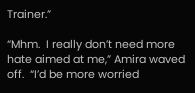Trainer.”

“Mhm.  I really don’t need more hate aimed at me,” Amira waved off.  “I’d be more worried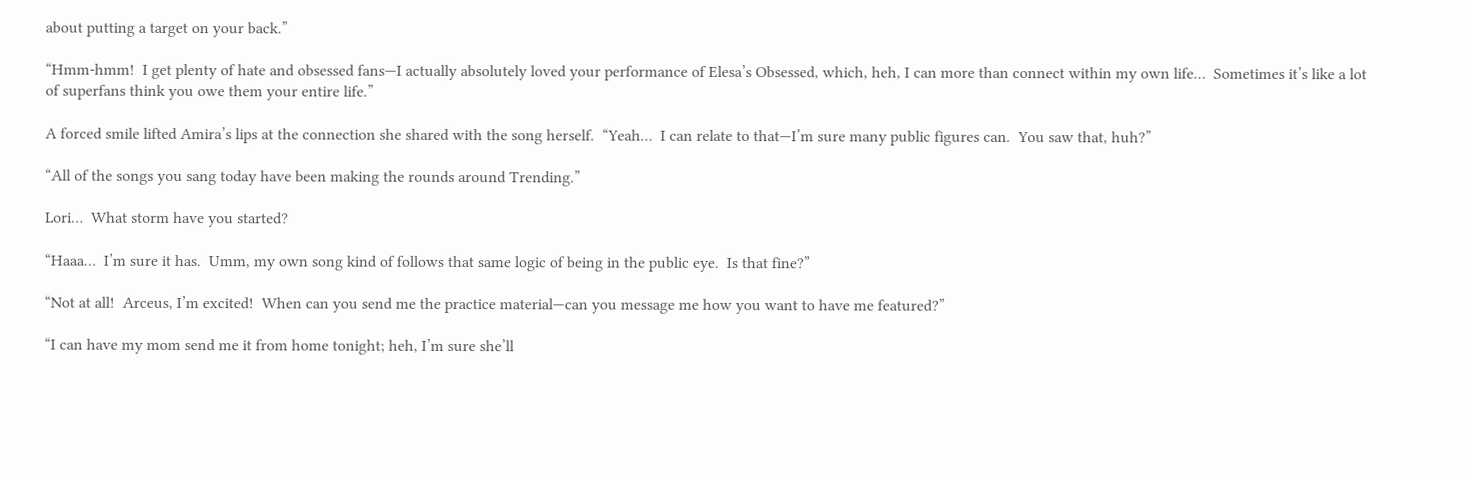about putting a target on your back.”

“Hmm-hmm!  I get plenty of hate and obsessed fans—I actually absolutely loved your performance of Elesa’s Obsessed, which, heh, I can more than connect within my own life…  Sometimes it’s like a lot of superfans think you owe them your entire life.”

A forced smile lifted Amira’s lips at the connection she shared with the song herself.  “Yeah…  I can relate to that—I’m sure many public figures can.  You saw that, huh?”

“All of the songs you sang today have been making the rounds around Trending.”

Lori…  What storm have you started?

“Haaa…  I’m sure it has.  Umm, my own song kind of follows that same logic of being in the public eye.  Is that fine?”

“Not at all!  Arceus, I’m excited!  When can you send me the practice material—can you message me how you want to have me featured?”

“I can have my mom send me it from home tonight; heh, I’m sure she’ll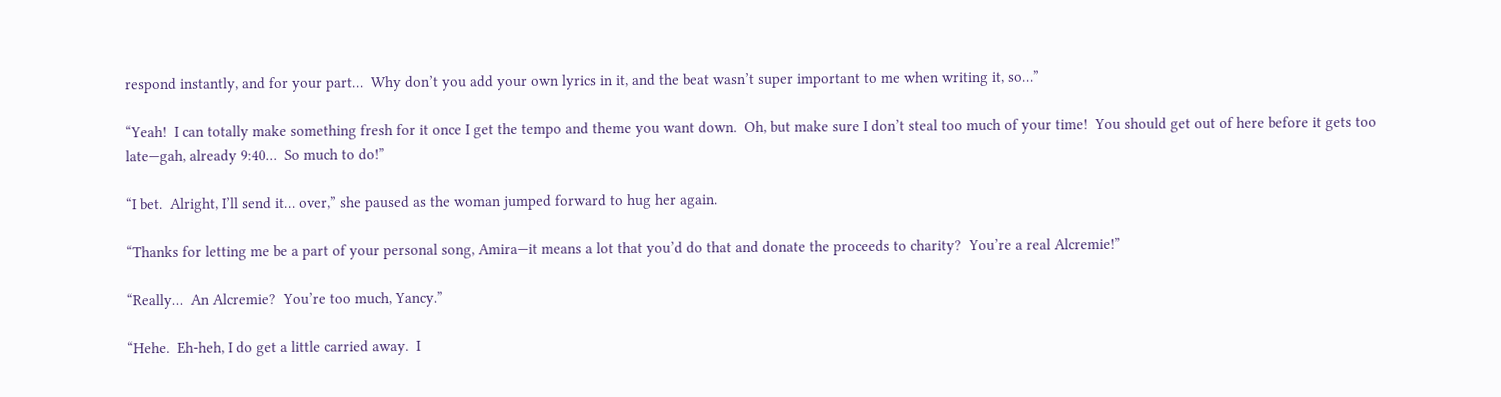respond instantly, and for your part…  Why don’t you add your own lyrics in it, and the beat wasn’t super important to me when writing it, so…”

“Yeah!  I can totally make something fresh for it once I get the tempo and theme you want down.  Oh, but make sure I don’t steal too much of your time!  You should get out of here before it gets too late—gah, already 9:40…  So much to do!”

“I bet.  Alright, I’ll send it… over,” she paused as the woman jumped forward to hug her again.

“Thanks for letting me be a part of your personal song, Amira—it means a lot that you’d do that and donate the proceeds to charity?  You’re a real Alcremie!”

“Really…  An Alcremie?  You’re too much, Yancy.”

“Hehe.  Eh-heh, I do get a little carried away.  I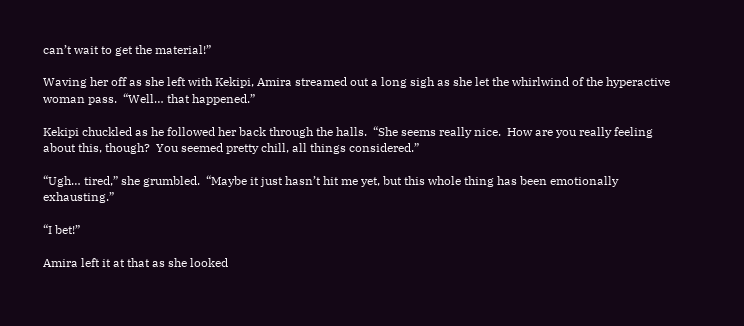can’t wait to get the material!”

Waving her off as she left with Kekipi, Amira streamed out a long sigh as she let the whirlwind of the hyperactive woman pass.  “Well… that happened.”

Kekipi chuckled as he followed her back through the halls.  “She seems really nice.  How are you really feeling about this, though?  You seemed pretty chill, all things considered.”

“Ugh… tired,” she grumbled.  “Maybe it just hasn’t hit me yet, but this whole thing has been emotionally exhausting.”

“I bet!”

Amira left it at that as she looked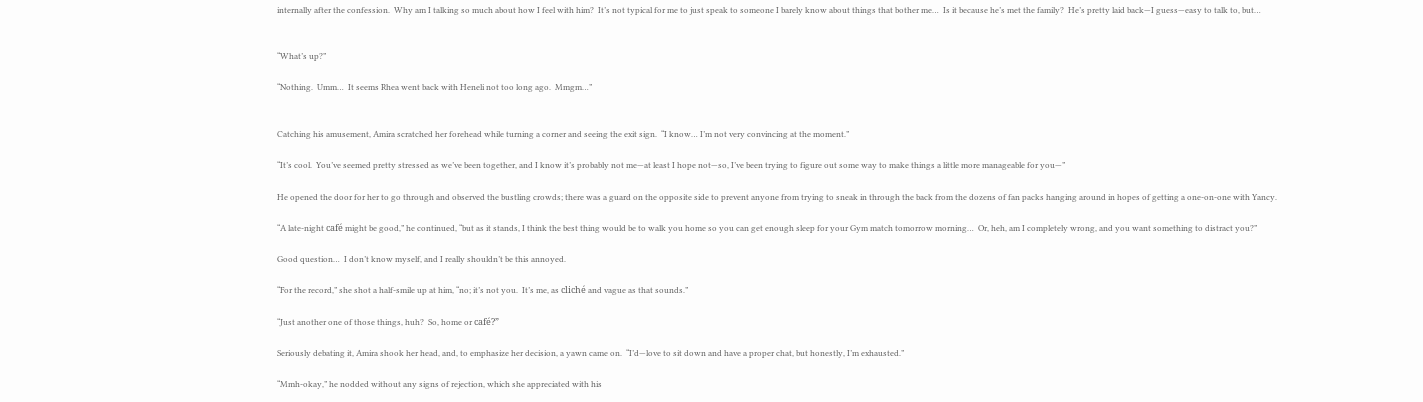internally after the confession.  Why am I talking so much about how I feel with him?  It’s not typical for me to just speak to someone I barely know about things that bother me…  Is it because he’s met the family?  He’s pretty laid back—I guess—easy to talk to, but…


“What’s up?”

“Nothing.  Umm…  It seems Rhea went back with Heneli not too long ago.  Mmgm…”


Catching his amusement, Amira scratched her forehead while turning a corner and seeing the exit sign.  “I know… I’m not very convincing at the moment.”

“It’s cool.  You’ve seemed pretty stressed as we’ve been together, and I know it’s probably not me—at least I hope not—so, I’ve been trying to figure out some way to make things a little more manageable for you—”

He opened the door for her to go through and observed the bustling crowds; there was a guard on the opposite side to prevent anyone from trying to sneak in through the back from the dozens of fan packs hanging around in hopes of getting a one-on-one with Yancy.

“A late-night café might be good,” he continued, “but as it stands, I think the best thing would be to walk you home so you can get enough sleep for your Gym match tomorrow morning…  Or, heh, am I completely wrong, and you want something to distract you?”

Good question…  I don’t know myself, and I really shouldn’t be this annoyed.

“For the record,” she shot a half-smile up at him, “no; it’s not you.  It’s me, as cliché and vague as that sounds.”

“Just another one of those things, huh?  So, home or café?”

Seriously debating it, Amira shook her head, and, to emphasize her decision, a yawn came on.  “I’d—love to sit down and have a proper chat, but honestly, I’m exhausted.”

“Mmh-okay,” he nodded without any signs of rejection, which she appreciated with his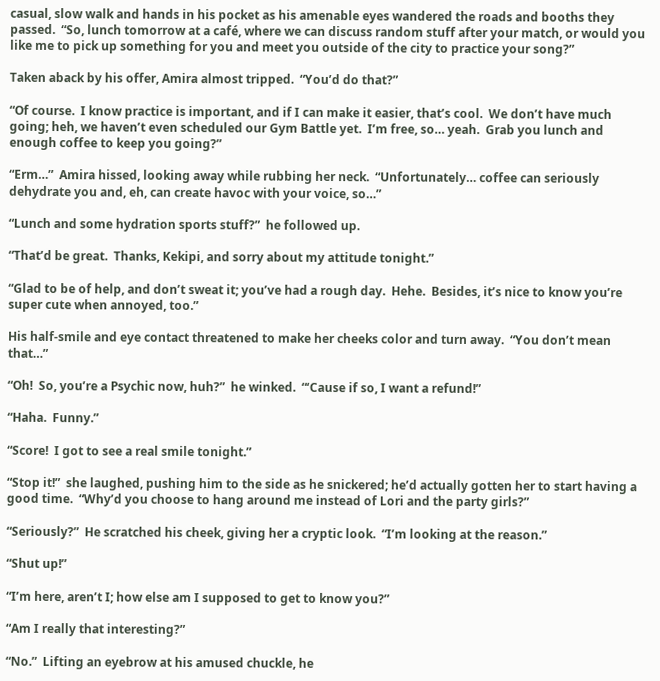casual, slow walk and hands in his pocket as his amenable eyes wandered the roads and booths they passed.  “So, lunch tomorrow at a café, where we can discuss random stuff after your match, or would you like me to pick up something for you and meet you outside of the city to practice your song?”

Taken aback by his offer, Amira almost tripped.  “You’d do that?”

“Of course.  I know practice is important, and if I can make it easier, that’s cool.  We don’t have much going; heh, we haven’t even scheduled our Gym Battle yet.  I’m free, so… yeah.  Grab you lunch and enough coffee to keep you going?”

“Erm…”  Amira hissed, looking away while rubbing her neck.  “Unfortunately… coffee can seriously dehydrate you and, eh, can create havoc with your voice, so…”

“Lunch and some hydration sports stuff?”  he followed up.

“That’d be great.  Thanks, Kekipi, and sorry about my attitude tonight.”

“Glad to be of help, and don’t sweat it; you’ve had a rough day.  Hehe.  Besides, it’s nice to know you’re super cute when annoyed, too.”

His half-smile and eye contact threatened to make her cheeks color and turn away.  “You don’t mean that…”

“Oh!  So, you’re a Psychic now, huh?”  he winked.  “‘Cause if so, I want a refund!”

“Haha.  Funny.”

“Score!  I got to see a real smile tonight.”

“Stop it!”  she laughed, pushing him to the side as he snickered; he’d actually gotten her to start having a good time.  “Why’d you choose to hang around me instead of Lori and the party girls?”

“Seriously?”  He scratched his cheek, giving her a cryptic look.  “I’m looking at the reason.”

“Shut up!”

“I’m here, aren’t I; how else am I supposed to get to know you?”

“Am I really that interesting?”

“No.”  Lifting an eyebrow at his amused chuckle, he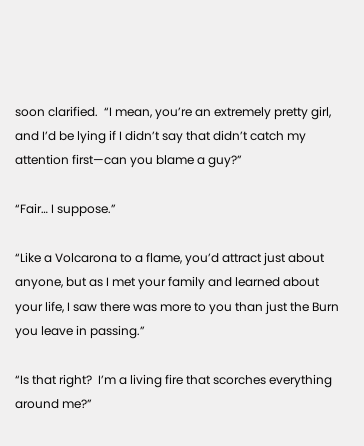soon clarified.  “I mean, you’re an extremely pretty girl, and I’d be lying if I didn’t say that didn’t catch my attention first—can you blame a guy?”

“Fair… I suppose.”

“Like a Volcarona to a flame, you’d attract just about anyone, but as I met your family and learned about your life, I saw there was more to you than just the Burn you leave in passing.”

“Is that right?  I’m a living fire that scorches everything around me?”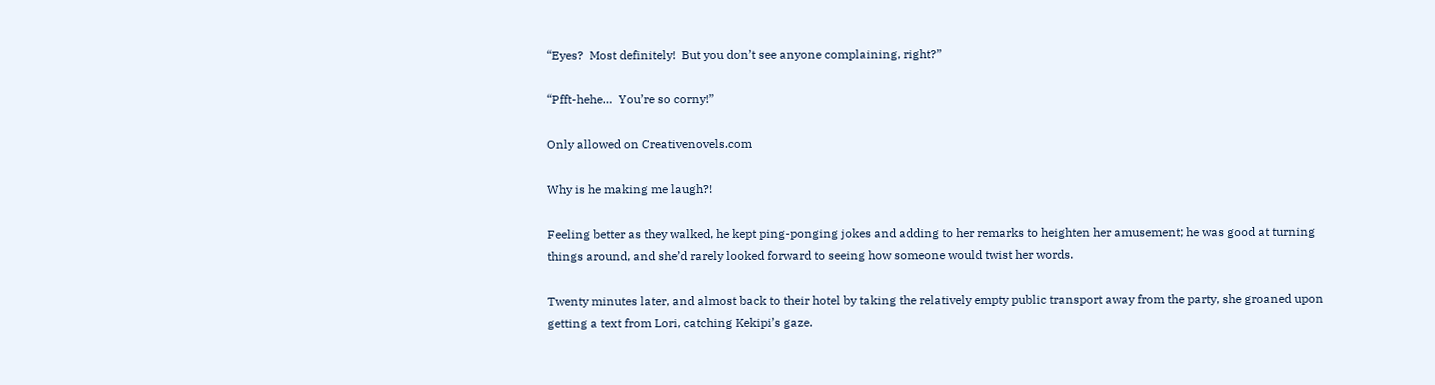“Eyes?  Most definitely!  But you don’t see anyone complaining, right?”

“Pfft-hehe…  You’re so corny!”

Only allowed on Creativenovels.com

Why is he making me laugh?!

Feeling better as they walked, he kept ping-ponging jokes and adding to her remarks to heighten her amusement; he was good at turning things around, and she’d rarely looked forward to seeing how someone would twist her words.

Twenty minutes later, and almost back to their hotel by taking the relatively empty public transport away from the party, she groaned upon getting a text from Lori, catching Kekipi’s gaze.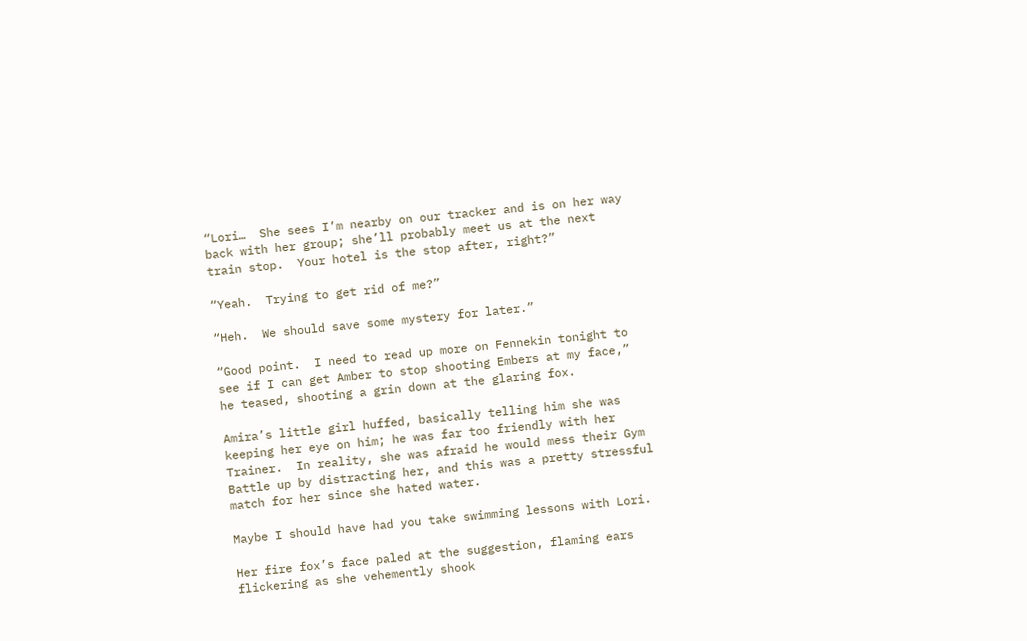“Lori…  She sees I’m nearby on our tracker and is on her way back with her group; she’ll probably meet us at the next train stop.  Your hotel is the stop after, right?”

“Yeah.  Trying to get rid of me?”

“Heh.  We should save some mystery for later.”

“Good point.  I need to read up more on Fennekin tonight to see if I can get Amber to stop shooting Embers at my face,” he teased, shooting a grin down at the glaring fox.

Amira’s little girl huffed, basically telling him she was keeping her eye on him; he was far too friendly with her Trainer.  In reality, she was afraid he would mess their Gym Battle up by distracting her, and this was a pretty stressful match for her since she hated water.

Maybe I should have had you take swimming lessons with Lori.

Her fire fox’s face paled at the suggestion, flaming ears flickering as she vehemently shook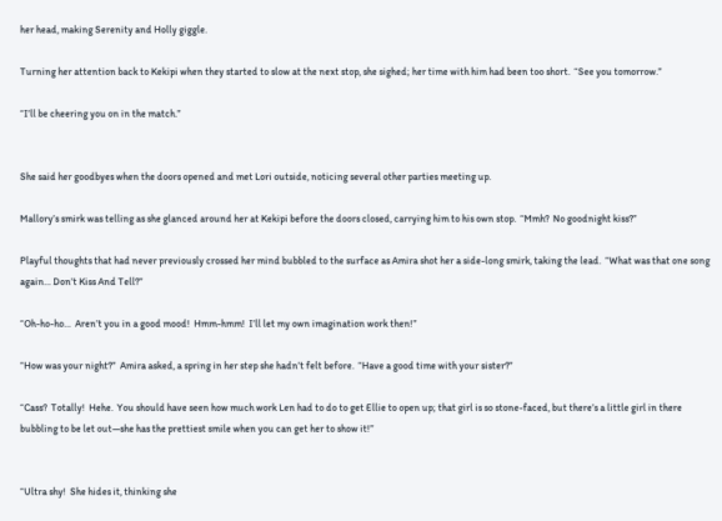her head, making Serenity and Holly giggle.

Turning her attention back to Kekipi when they started to slow at the next stop, she sighed; her time with him had been too short.  “See you tomorrow.”

“I’ll be cheering you on in the match.”


She said her goodbyes when the doors opened and met Lori outside, noticing several other parties meeting up.

Mallory’s smirk was telling as she glanced around her at Kekipi before the doors closed, carrying him to his own stop.  “Mmh?  No goodnight kiss?”

Playful thoughts that had never previously crossed her mind bubbled to the surface as Amira shot her a side-long smirk, taking the lead.  “What was that one song again… Don’t Kiss And Tell?”

“Oh-ho-ho…  Aren’t you in a good mood!  Hmm-hmm!  I’ll let my own imagination work then!”

“How was your night?”  Amira asked, a spring in her step she hadn’t felt before.  “Have a good time with your sister?”

“Cass?  Totally!  Hehe.  You should have seen how much work Len had to do to get Ellie to open up; that girl is so stone-faced, but there’s a little girl in there bubbling to be let out—she has the prettiest smile when you can get her to show it!”


“Ultra shy!  She hides it, thinking she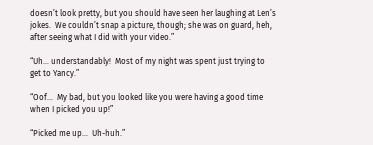doesn’t look pretty, but you should have seen her laughing at Len’s jokes.  We couldn’t snap a picture, though; she was on guard, heh, after seeing what I did with your video.”

“Uh… understandably!  Most of my night was spent just trying to get to Yancy.”

“Oof…  My bad, but you looked like you were having a good time when I picked you up!”

“Picked me up…  Uh-huh.”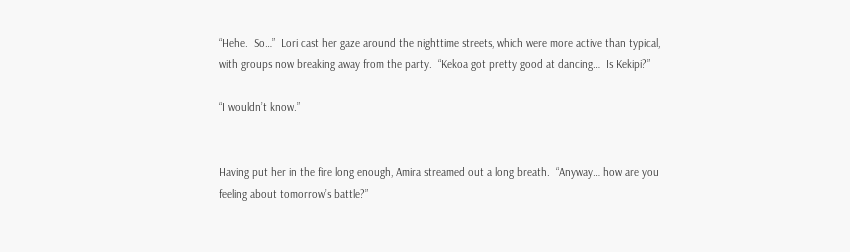“Hehe.  So…”  Lori cast her gaze around the nighttime streets, which were more active than typical, with groups now breaking away from the party.  “Kekoa got pretty good at dancing…  Is Kekipi?”

“I wouldn’t know.”


Having put her in the fire long enough, Amira streamed out a long breath.  “Anyway… how are you feeling about tomorrow’s battle?”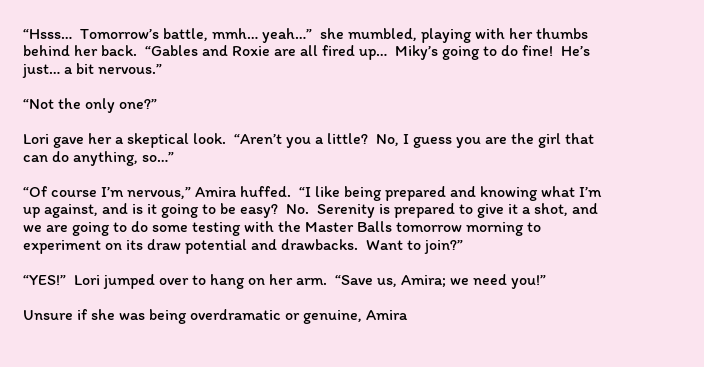“Hsss…  Tomorrow’s battle, mmh… yeah…”  she mumbled, playing with her thumbs behind her back.  “Gables and Roxie are all fired up…  Miky’s going to do fine!  He’s just… a bit nervous.”

“Not the only one?”

Lori gave her a skeptical look.  “Aren’t you a little?  No, I guess you are the girl that can do anything, so…”

“Of course I’m nervous,” Amira huffed.  “I like being prepared and knowing what I’m up against, and is it going to be easy?  No.  Serenity is prepared to give it a shot, and we are going to do some testing with the Master Balls tomorrow morning to experiment on its draw potential and drawbacks.  Want to join?”

“YES!”  Lori jumped over to hang on her arm.  “Save us, Amira; we need you!”

Unsure if she was being overdramatic or genuine, Amira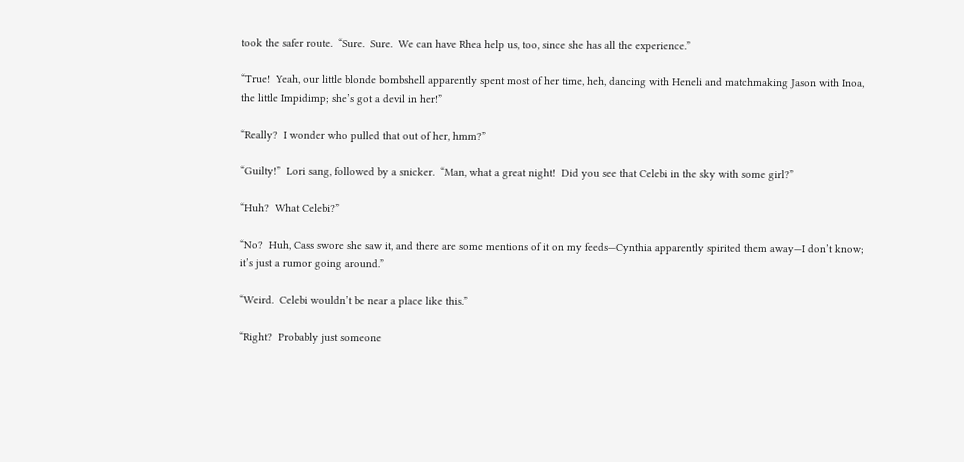took the safer route.  “Sure.  Sure.  We can have Rhea help us, too, since she has all the experience.”

“True!  Yeah, our little blonde bombshell apparently spent most of her time, heh, dancing with Heneli and matchmaking Jason with Inoa, the little Impidimp; she’s got a devil in her!”

“Really?  I wonder who pulled that out of her, hmm?”

“Guilty!”  Lori sang, followed by a snicker.  “Man, what a great night!  Did you see that Celebi in the sky with some girl?”

“Huh?  What Celebi?”

“No?  Huh, Cass swore she saw it, and there are some mentions of it on my feeds—Cynthia apparently spirited them away—I don’t know; it’s just a rumor going around.”

“Weird.  Celebi wouldn’t be near a place like this.”

“Right?  Probably just someone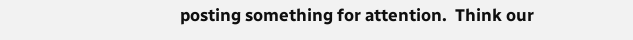posting something for attention.  Think our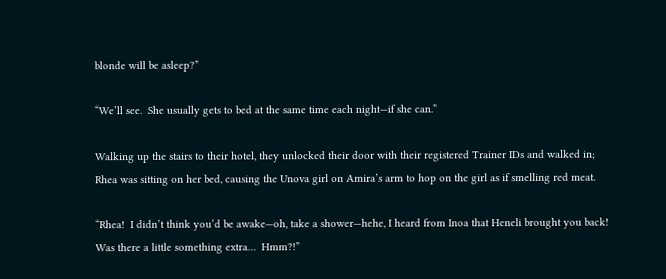blonde will be asleep?”

“We’ll see.  She usually gets to bed at the same time each night—if she can.”

Walking up the stairs to their hotel, they unlocked their door with their registered Trainer IDs and walked in; Rhea was sitting on her bed, causing the Unova girl on Amira’s arm to hop on the girl as if smelling red meat.

“Rhea!  I didn’t think you’d be awake—oh, take a shower—hehe, I heard from Inoa that Heneli brought you back!  Was there a little something extra…  Hmm?!”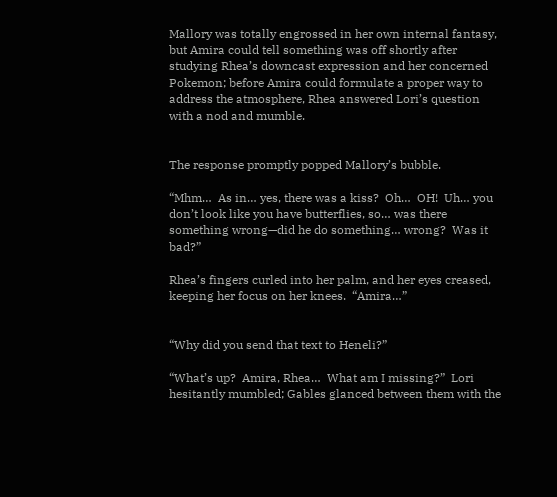Mallory was totally engrossed in her own internal fantasy, but Amira could tell something was off shortly after studying Rhea’s downcast expression and her concerned Pokemon; before Amira could formulate a proper way to address the atmosphere, Rhea answered Lori’s question with a nod and mumble.


The response promptly popped Mallory’s bubble.

“Mhm…  As in… yes, there was a kiss?  Oh…  OH!  Uh… you don’t look like you have butterflies, so… was there something wrong—did he do something… wrong?  Was it bad?”

Rhea’s fingers curled into her palm, and her eyes creased, keeping her focus on her knees.  “Amira…”


“Why did you send that text to Heneli?”

“What’s up?  Amira, Rhea…  What am I missing?”  Lori hesitantly mumbled; Gables glanced between them with the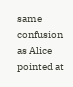same confusion as Alice pointed at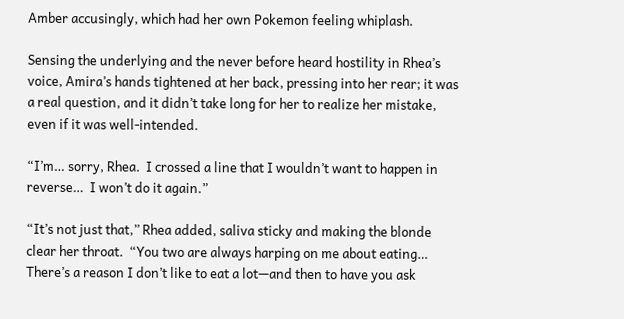Amber accusingly, which had her own Pokemon feeling whiplash.

Sensing the underlying and the never before heard hostility in Rhea’s voice, Amira’s hands tightened at her back, pressing into her rear; it was a real question, and it didn’t take long for her to realize her mistake, even if it was well-intended.

“I’m… sorry, Rhea.  I crossed a line that I wouldn’t want to happen in reverse…  I won’t do it again.”

“It’s not just that,” Rhea added, saliva sticky and making the blonde clear her throat.  “You two are always harping on me about eating…  There’s a reason I don’t like to eat a lot—and then to have you ask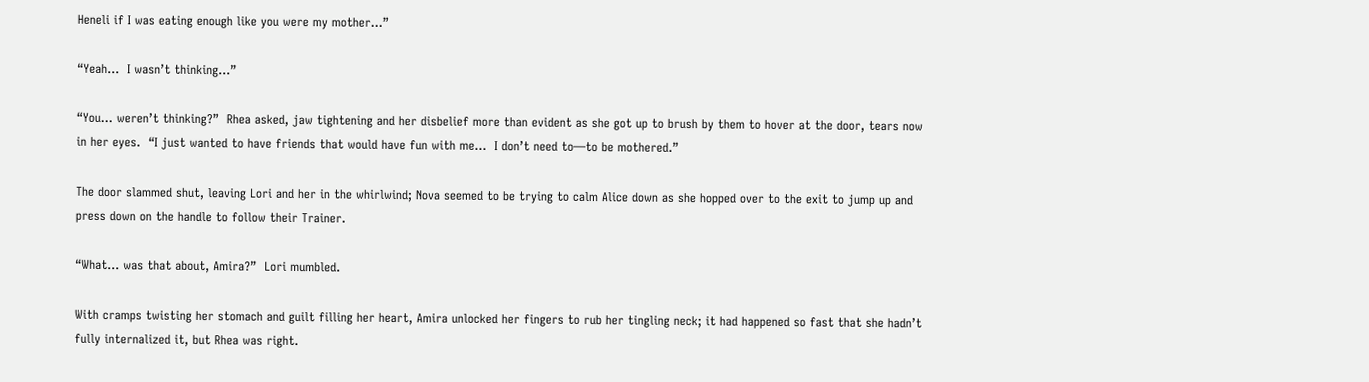Heneli if I was eating enough like you were my mother…”

“Yeah…  I wasn’t thinking…”

“You… weren’t thinking?”  Rhea asked, jaw tightening and her disbelief more than evident as she got up to brush by them to hover at the door, tears now in her eyes.  “I just wanted to have friends that would have fun with me…  I don’t need to—to be mothered.”

The door slammed shut, leaving Lori and her in the whirlwind; Nova seemed to be trying to calm Alice down as she hopped over to the exit to jump up and press down on the handle to follow their Trainer.

“What… was that about, Amira?”  Lori mumbled.

With cramps twisting her stomach and guilt filling her heart, Amira unlocked her fingers to rub her tingling neck; it had happened so fast that she hadn’t fully internalized it, but Rhea was right.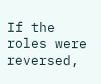If the roles were reversed,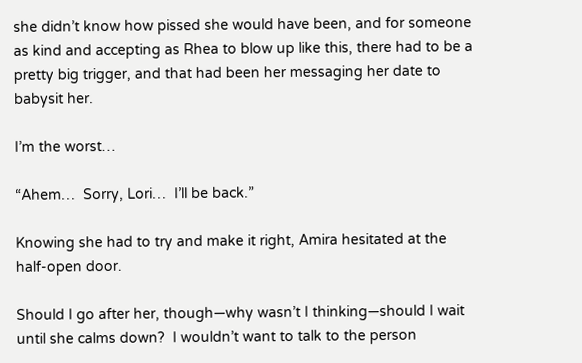she didn’t know how pissed she would have been, and for someone as kind and accepting as Rhea to blow up like this, there had to be a pretty big trigger, and that had been her messaging her date to babysit her.

I’m the worst…

“Ahem…  Sorry, Lori…  I’ll be back.”

Knowing she had to try and make it right, Amira hesitated at the half-open door.

Should I go after her, though—why wasn’t I thinking—should I wait until she calms down?  I wouldn’t want to talk to the person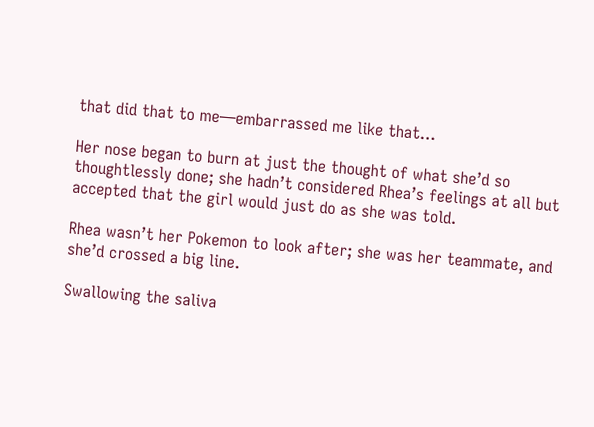that did that to me—embarrassed me like that…

Her nose began to burn at just the thought of what she’d so thoughtlessly done; she hadn’t considered Rhea’s feelings at all but accepted that the girl would just do as she was told.

Rhea wasn’t her Pokemon to look after; she was her teammate, and she’d crossed a big line.

Swallowing the saliva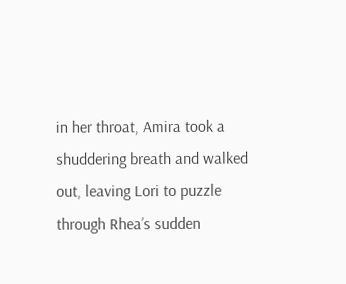in her throat, Amira took a shuddering breath and walked out, leaving Lori to puzzle through Rhea’s sudden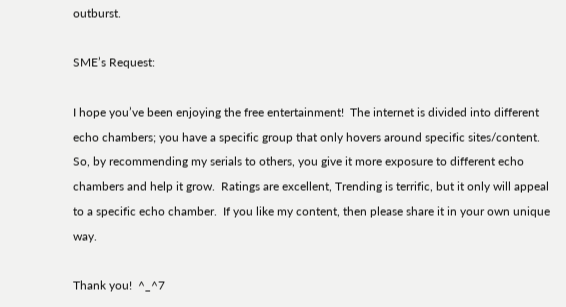outburst.

SME’s Request:

I hope you’ve been enjoying the free entertainment!  The internet is divided into different echo chambers; you have a specific group that only hovers around specific sites/content.  So, by recommending my serials to others, you give it more exposure to different echo chambers and help it grow.  Ratings are excellent, Trending is terrific, but it only will appeal to a specific echo chamber.  If you like my content, then please share it in your own unique way.

Thank you!  ^_^7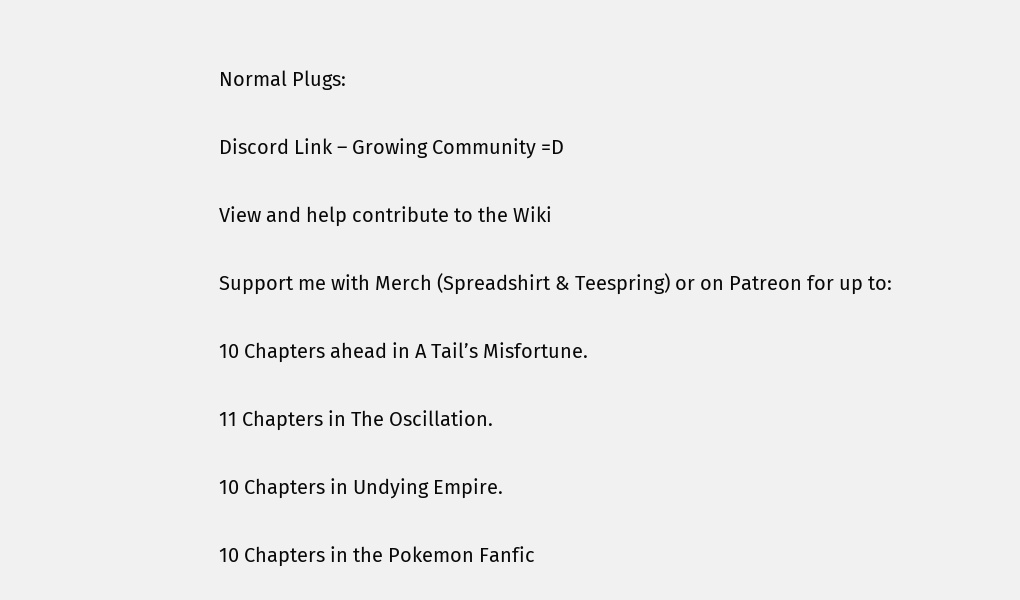Normal Plugs:

Discord Link – Growing Community =D

View and help contribute to the Wiki

Support me with Merch (Spreadshirt & Teespring) or on Patreon for up to:

10 Chapters ahead in A Tail’s Misfortune.

11 Chapters in The Oscillation.

10 Chapters in Undying Empire.

10 Chapters in the Pokemon Fanfic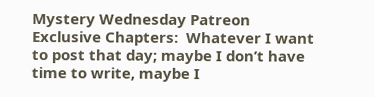Mystery Wednesday Patreon Exclusive Chapters:  Whatever I want to post that day; maybe I don’t have time to write, maybe I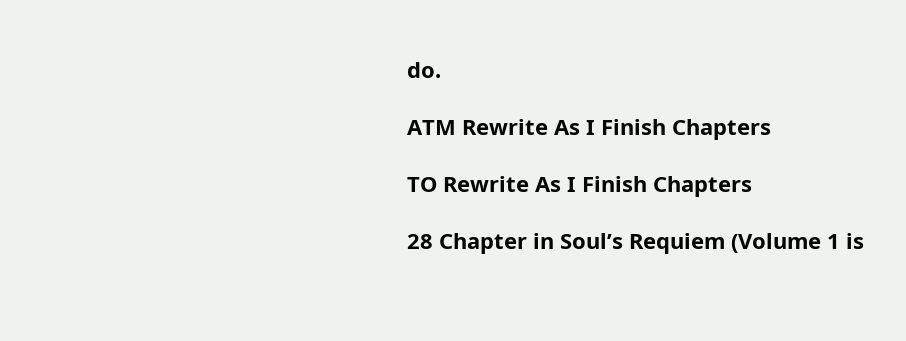do.

ATM Rewrite As I Finish Chapters

TO Rewrite As I Finish Chapters

28 Chapter in Soul’s Requiem (Volume 1 is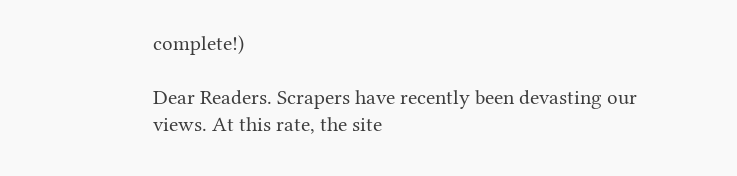complete!)

Dear Readers. Scrapers have recently been devasting our views. At this rate, the site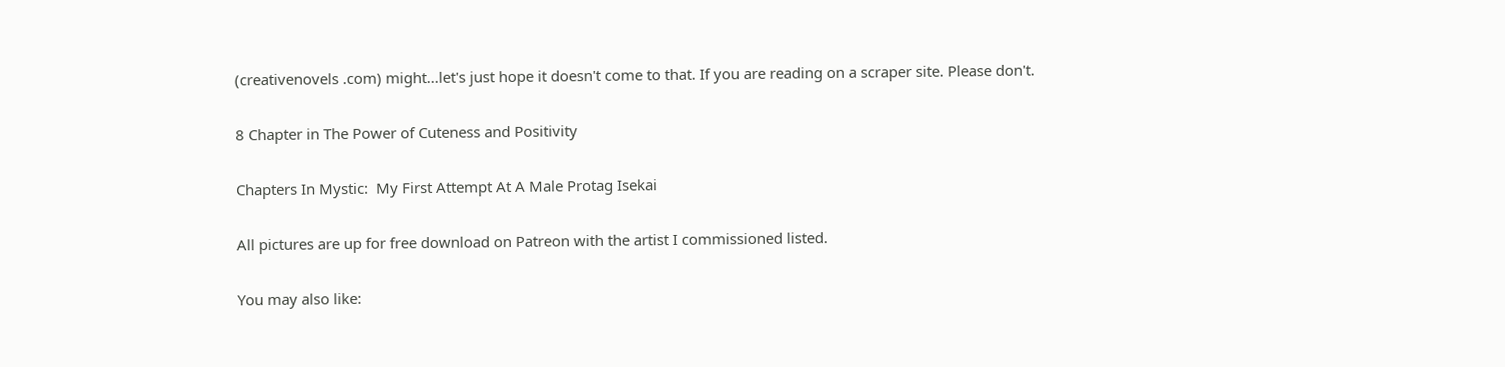(creativenovels .com) might...let's just hope it doesn't come to that. If you are reading on a scraper site. Please don't.

8 Chapter in The Power of Cuteness and Positivity

Chapters In Mystic:  My First Attempt At A Male Protag Isekai

All pictures are up for free download on Patreon with the artist I commissioned listed.

You may also like: